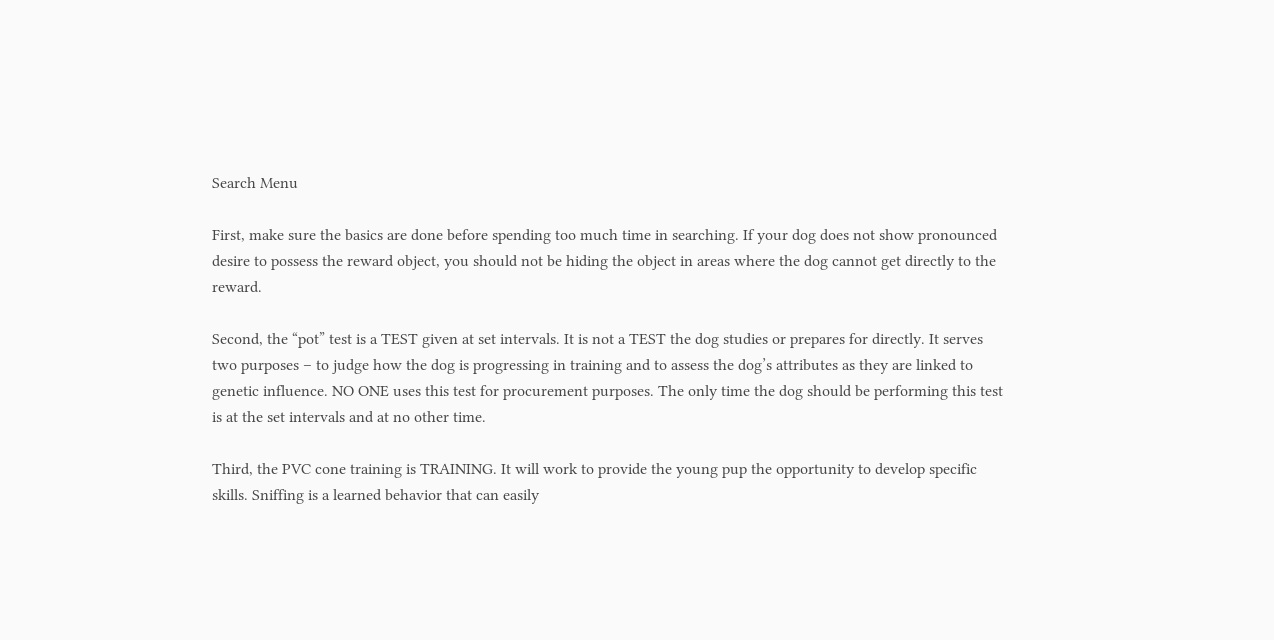Search Menu

First, make sure the basics are done before spending too much time in searching. If your dog does not show pronounced desire to possess the reward object, you should not be hiding the object in areas where the dog cannot get directly to the reward.

Second, the “pot” test is a TEST given at set intervals. It is not a TEST the dog studies or prepares for directly. It serves two purposes – to judge how the dog is progressing in training and to assess the dog’s attributes as they are linked to genetic influence. NO ONE uses this test for procurement purposes. The only time the dog should be performing this test is at the set intervals and at no other time.

Third, the PVC cone training is TRAINING. It will work to provide the young pup the opportunity to develop specific skills. Sniffing is a learned behavior that can easily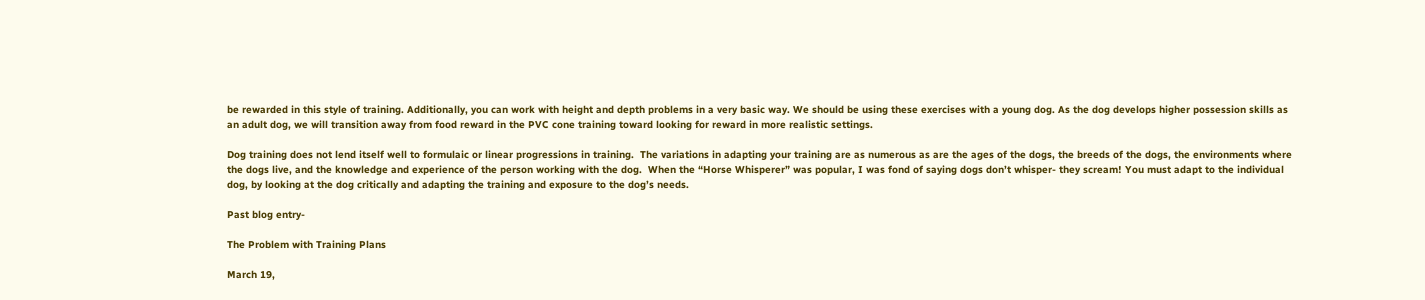be rewarded in this style of training. Additionally, you can work with height and depth problems in a very basic way. We should be using these exercises with a young dog. As the dog develops higher possession skills as an adult dog, we will transition away from food reward in the PVC cone training toward looking for reward in more realistic settings.

Dog training does not lend itself well to formulaic or linear progressions in training.  The variations in adapting your training are as numerous as are the ages of the dogs, the breeds of the dogs, the environments where the dogs live, and the knowledge and experience of the person working with the dog.  When the “Horse Whisperer” was popular, I was fond of saying dogs don’t whisper- they scream! You must adapt to the individual dog, by looking at the dog critically and adapting the training and exposure to the dog’s needs.

Past blog entry-

The Problem with Training Plans

March 19,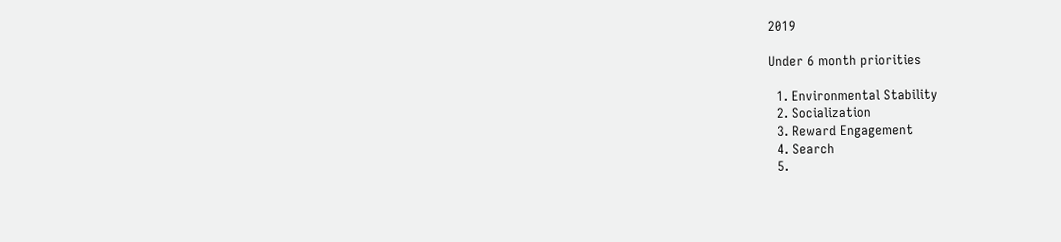2019

Under 6 month priorities

  1. Environmental Stability
  2. Socialization
  3. Reward Engagement
  4. Search
  5.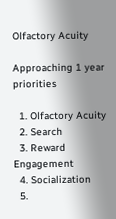Olfactory Acuity

Approaching 1 year priorities

  1. Olfactory Acuity
  2. Search
  3. Reward Engagement
  4. Socialization
  5.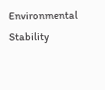Environmental Stability